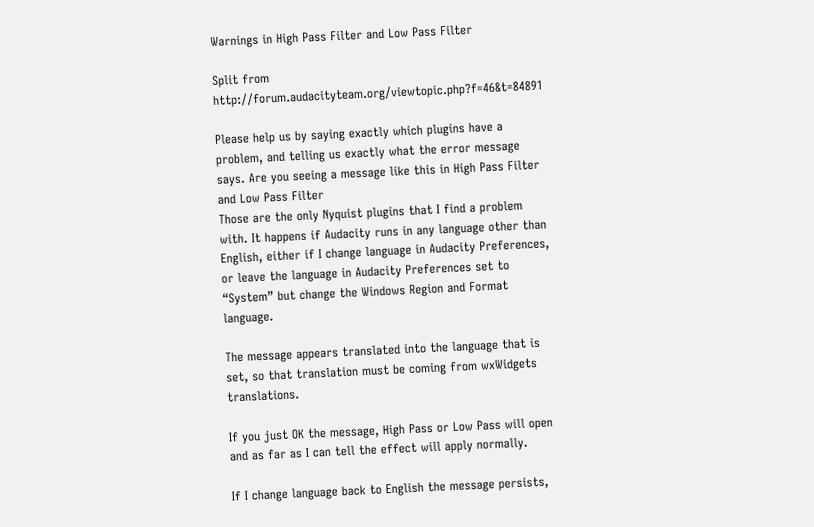Warnings in High Pass Filter and Low Pass Filter

Split from http://forum.audacityteam.org/viewtopic.php?f=46&t=84891

Please help us by saying exactly which plugins have a problem, and telling us exactly what the error message says. Are you seeing a message like this in High Pass Filter and Low Pass Filter
Those are the only Nyquist plugins that I find a problem with. It happens if Audacity runs in any language other than English, either if I change language in Audacity Preferences, or leave the language in Audacity Preferences set to “System” but change the Windows Region and Format language.

The message appears translated into the language that is set, so that translation must be coming from wxWidgets translations.

If you just OK the message, High Pass or Low Pass will open and as far as I can tell the effect will apply normally.

If I change language back to English the message persists,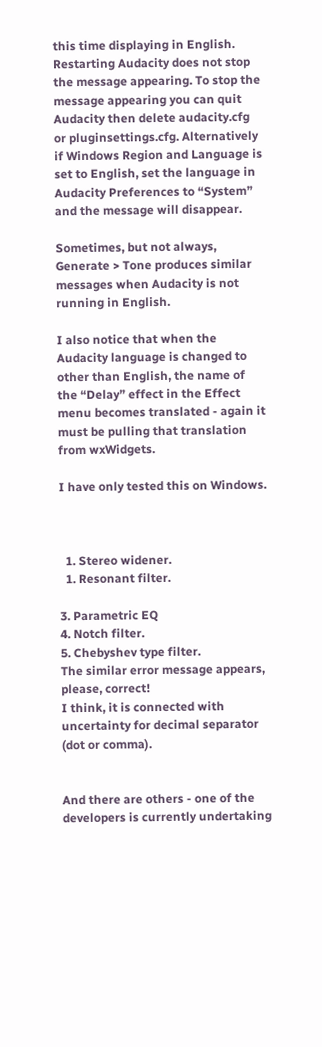this time displaying in English. Restarting Audacity does not stop the message appearing. To stop the message appearing you can quit Audacity then delete audacity.cfg or pluginsettings.cfg. Alternatively if Windows Region and Language is set to English, set the language in Audacity Preferences to “System” and the message will disappear.

Sometimes, but not always, Generate > Tone produces similar messages when Audacity is not running in English.

I also notice that when the Audacity language is changed to other than English, the name of the “Delay” effect in the Effect menu becomes translated - again it must be pulling that translation from wxWidgets.

I have only tested this on Windows.



  1. Stereo widener.
  1. Resonant filter.

3. Parametric EQ
4. Notch filter.
5. Chebyshev type filter.
The similar error message appears, please, correct!
I think, it is connected with uncertainty for decimal separator (dot or comma).


And there are others - one of the developers is currently undertaking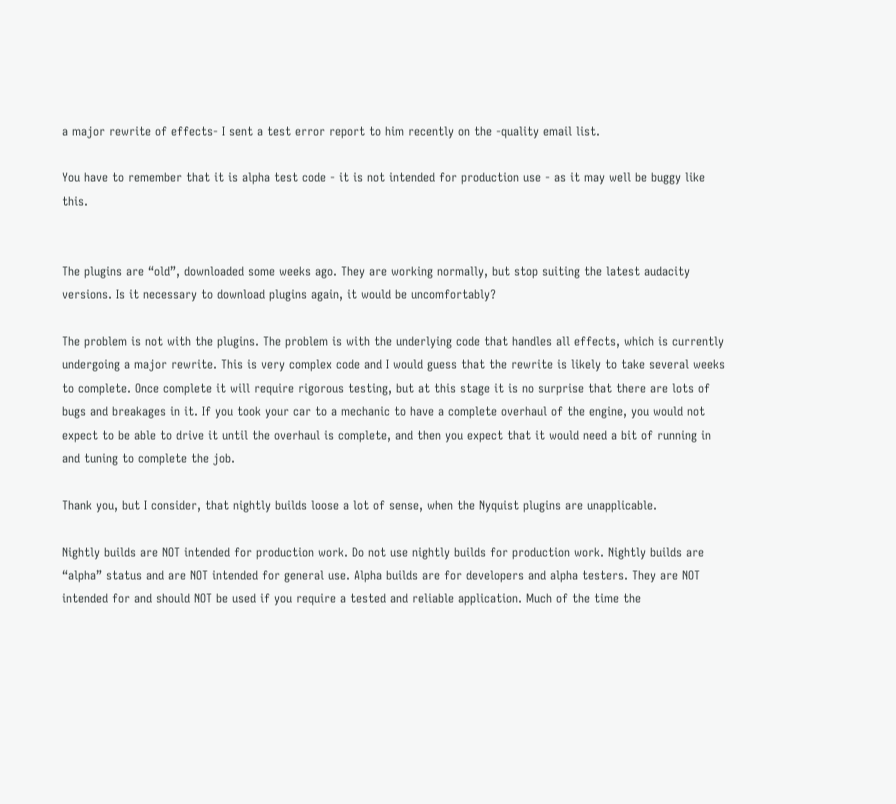a major rewrite of effects- I sent a test error report to him recently on the -quality email list.

You have to remember that it is alpha test code - it is not intended for production use - as it may well be buggy like this.


The plugins are “old”, downloaded some weeks ago. They are working normally, but stop suiting the latest audacity versions. Is it necessary to download plugins again, it would be uncomfortably?

The problem is not with the plugins. The problem is with the underlying code that handles all effects, which is currently undergoing a major rewrite. This is very complex code and I would guess that the rewrite is likely to take several weeks to complete. Once complete it will require rigorous testing, but at this stage it is no surprise that there are lots of bugs and breakages in it. If you took your car to a mechanic to have a complete overhaul of the engine, you would not expect to be able to drive it until the overhaul is complete, and then you expect that it would need a bit of running in and tuning to complete the job.

Thank you, but I consider, that nightly builds loose a lot of sense, when the Nyquist plugins are unapplicable.

Nightly builds are NOT intended for production work. Do not use nightly builds for production work. Nightly builds are “alpha” status and are NOT intended for general use. Alpha builds are for developers and alpha testers. They are NOT intended for and should NOT be used if you require a tested and reliable application. Much of the time the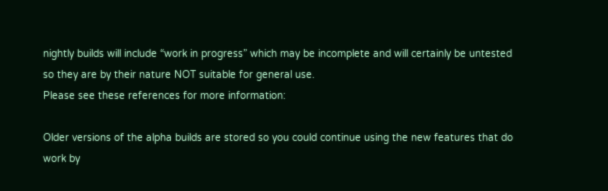nightly builds will include “work in progress” which may be incomplete and will certainly be untested so they are by their nature NOT suitable for general use.
Please see these references for more information:

Older versions of the alpha builds are stored so you could continue using the new features that do work by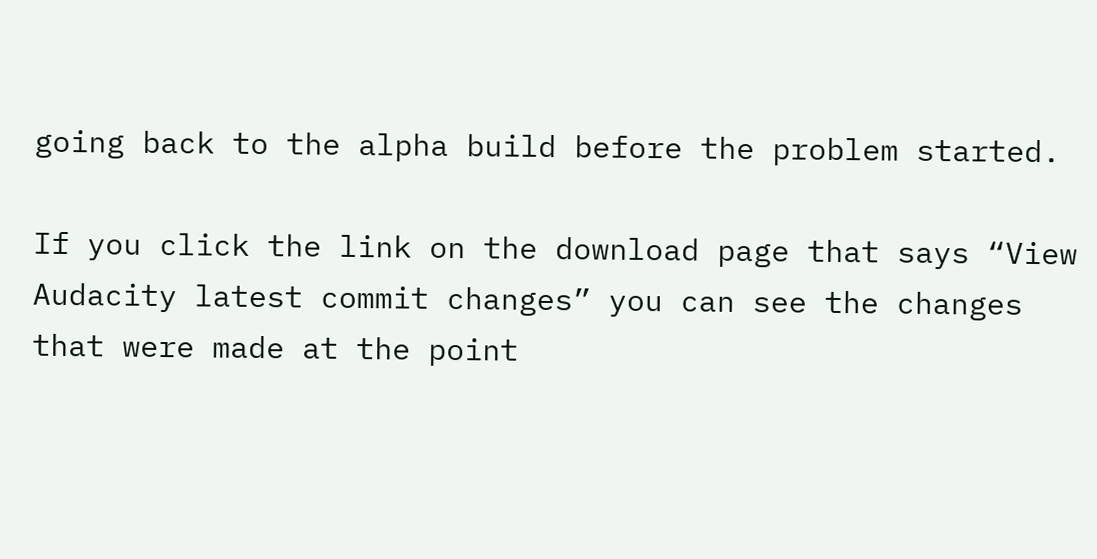going back to the alpha build before the problem started.

If you click the link on the download page that says “View Audacity latest commit changes” you can see the changes that were made at the point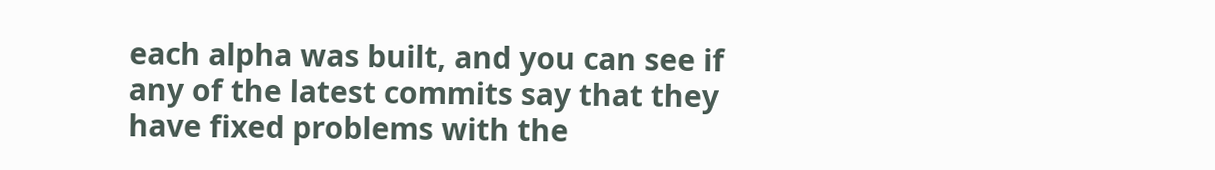each alpha was built, and you can see if any of the latest commits say that they have fixed problems with the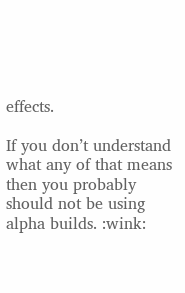effects.

If you don’t understand what any of that means then you probably should not be using alpha builds. :wink: